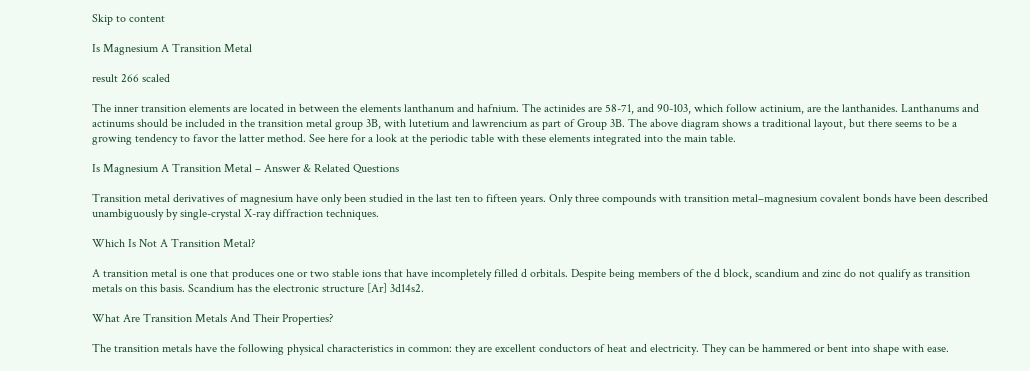Skip to content

Is Magnesium A Transition Metal

result 266 scaled

The inner transition elements are located in between the elements lanthanum and hafnium. The actinides are 58-71, and 90-103, which follow actinium, are the lanthanides. Lanthanums and actinums should be included in the transition metal group 3B, with lutetium and lawrencium as part of Group 3B. The above diagram shows a traditional layout, but there seems to be a growing tendency to favor the latter method. See here for a look at the periodic table with these elements integrated into the main table.

Is Magnesium A Transition Metal – Answer & Related Questions

Transition metal derivatives of magnesium have only been studied in the last ten to fifteen years. Only three compounds with transition metal–magnesium covalent bonds have been described unambiguously by single-crystal X-ray diffraction techniques.

Which Is Not A Transition Metal?

A transition metal is one that produces one or two stable ions that have incompletely filled d orbitals. Despite being members of the d block, scandium and zinc do not qualify as transition metals on this basis. Scandium has the electronic structure [Ar] 3d14s2.

What Are Transition Metals And Their Properties?

The transition metals have the following physical characteristics in common: they are excellent conductors of heat and electricity. They can be hammered or bent into shape with ease.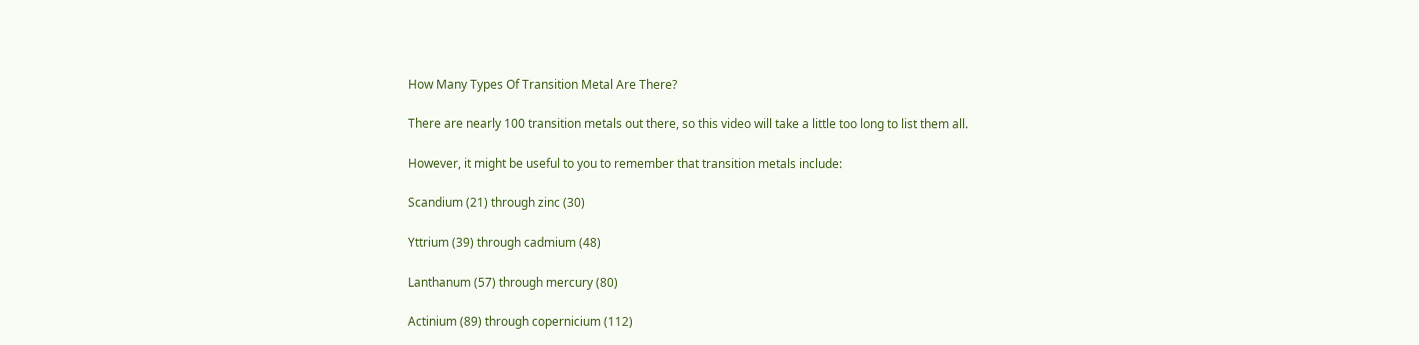How Many Types Of Transition Metal Are There?

There are nearly 100 transition metals out there, so this video will take a little too long to list them all.

However, it might be useful to you to remember that transition metals include:

Scandium (21) through zinc (30)

Yttrium (39) through cadmium (48)

Lanthanum (57) through mercury (80)

Actinium (89) through copernicium (112)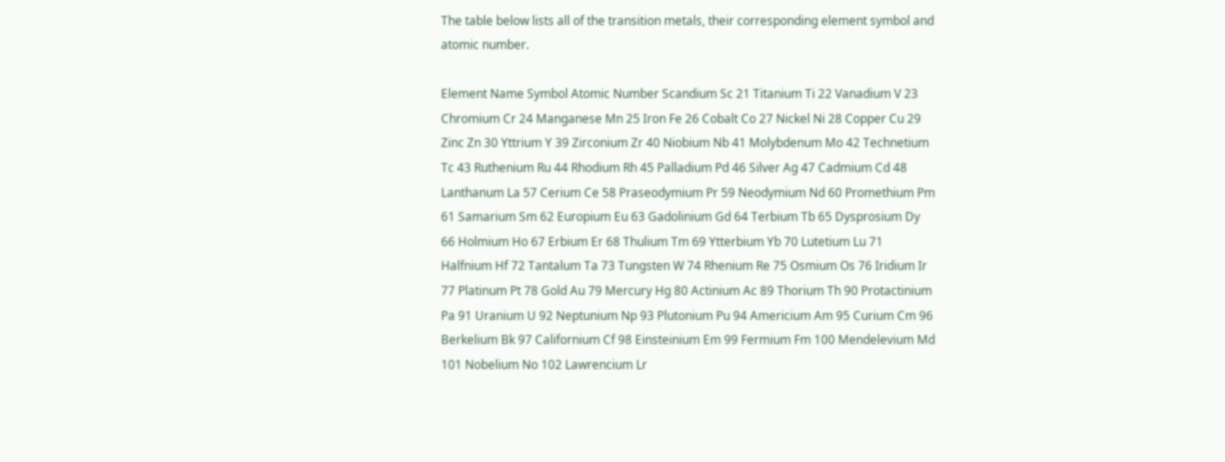The table below lists all of the transition metals, their corresponding element symbol and atomic number.

Element Name Symbol Atomic Number Scandium Sc 21 Titanium Ti 22 Vanadium V 23 Chromium Cr 24 Manganese Mn 25 Iron Fe 26 Cobalt Co 27 Nickel Ni 28 Copper Cu 29 Zinc Zn 30 Yttrium Y 39 Zirconium Zr 40 Niobium Nb 41 Molybdenum Mo 42 Technetium Tc 43 Ruthenium Ru 44 Rhodium Rh 45 Palladium Pd 46 Silver Ag 47 Cadmium Cd 48 Lanthanum La 57 Cerium Ce 58 Praseodymium Pr 59 Neodymium Nd 60 Promethium Pm 61 Samarium Sm 62 Europium Eu 63 Gadolinium Gd 64 Terbium Tb 65 Dysprosium Dy 66 Holmium Ho 67 Erbium Er 68 Thulium Tm 69 Ytterbium Yb 70 Lutetium Lu 71 Halfnium Hf 72 Tantalum Ta 73 Tungsten W 74 Rhenium Re 75 Osmium Os 76 Iridium Ir 77 Platinum Pt 78 Gold Au 79 Mercury Hg 80 Actinium Ac 89 Thorium Th 90 Protactinium Pa 91 Uranium U 92 Neptunium Np 93 Plutonium Pu 94 Americium Am 95 Curium Cm 96 Berkelium Bk 97 Californium Cf 98 Einsteinium Em 99 Fermium Fm 100 Mendelevium Md 101 Nobelium No 102 Lawrencium Lr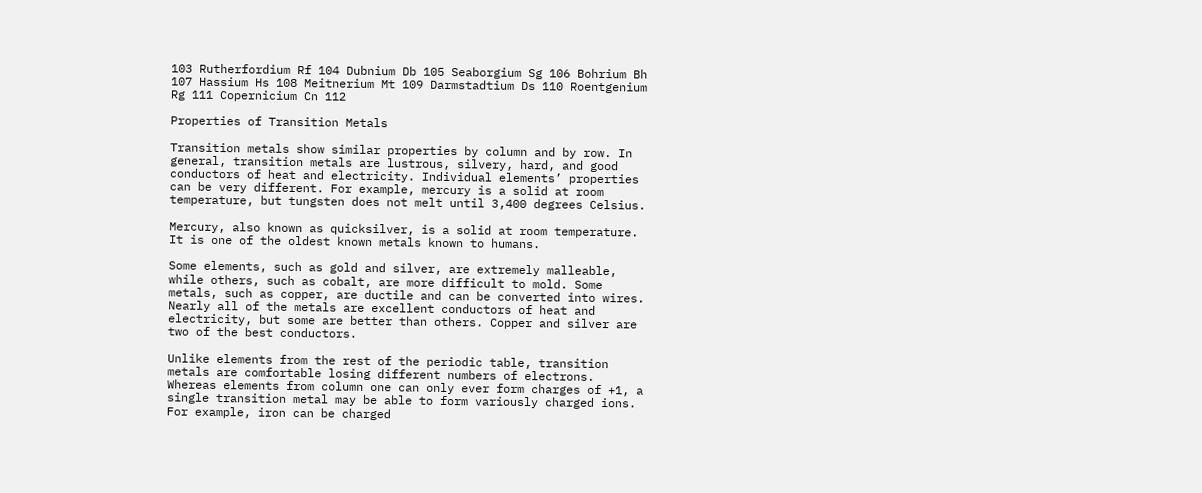103 Rutherfordium Rf 104 Dubnium Db 105 Seaborgium Sg 106 Bohrium Bh 107 Hassium Hs 108 Meitnerium Mt 109 Darmstadtium Ds 110 Roentgenium Rg 111 Copernicium Cn 112

Properties of Transition Metals

Transition metals show similar properties by column and by row. In general, transition metals are lustrous, silvery, hard, and good conductors of heat and electricity. Individual elements’ properties can be very different. For example, mercury is a solid at room temperature, but tungsten does not melt until 3,400 degrees Celsius.

Mercury, also known as quicksilver, is a solid at room temperature. It is one of the oldest known metals known to humans.

Some elements, such as gold and silver, are extremely malleable, while others, such as cobalt, are more difficult to mold. Some metals, such as copper, are ductile and can be converted into wires. Nearly all of the metals are excellent conductors of heat and electricity, but some are better than others. Copper and silver are two of the best conductors.

Unlike elements from the rest of the periodic table, transition metals are comfortable losing different numbers of electrons. Whereas elements from column one can only ever form charges of +1, a single transition metal may be able to form variously charged ions. For example, iron can be charged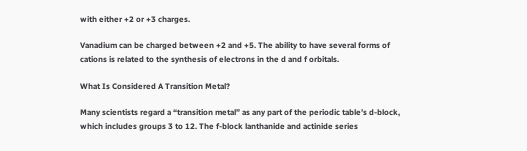with either +2 or +3 charges.

Vanadium can be charged between +2 and +5. The ability to have several forms of cations is related to the synthesis of electrons in the d and f orbitals.

What Is Considered A Transition Metal?

Many scientists regard a “transition metal” as any part of the periodic table’s d-block, which includes groups 3 to 12. The f-block lanthanide and actinide series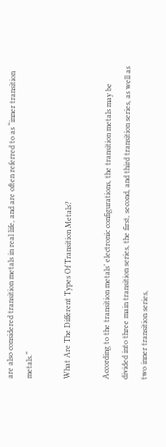are also considered transition metals in real life, and are often referred to as “inner transition metals.”

What Are The Different Types Of Transition Metals?

According to the transition metals’ electronic configurations, the transition metals may be divided into three main transition series, the first, second, and third transition series, as well as two inner transition series,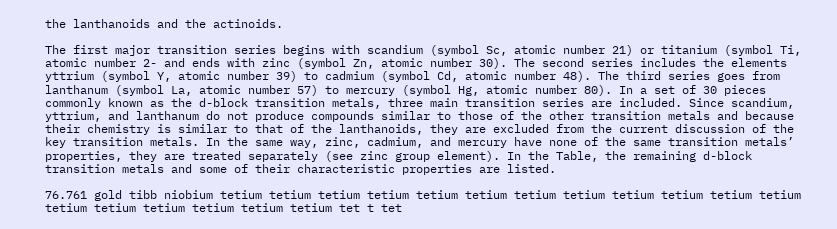the lanthanoids and the actinoids.

The first major transition series begins with scandium (symbol Sc, atomic number 21) or titanium (symbol Ti, atomic number 2- and ends with zinc (symbol Zn, atomic number 30). The second series includes the elements yttrium (symbol Y, atomic number 39) to cadmium (symbol Cd, atomic number 48). The third series goes from lanthanum (symbol La, atomic number 57) to mercury (symbol Hg, atomic number 80). In a set of 30 pieces commonly known as the d-block transition metals, three main transition series are included. Since scandium, yttrium, and lanthanum do not produce compounds similar to those of the other transition metals and because their chemistry is similar to that of the lanthanoids, they are excluded from the current discussion of the key transition metals. In the same way, zinc, cadmium, and mercury have none of the same transition metals’ properties, they are treated separately (see zinc group element). In the Table, the remaining d-block transition metals and some of their characteristic properties are listed.

76.761 gold tibb niobium tetium tetium tetium tetium tetium tetium tetium tetium tetium tetium tetium tetium tetium tetium tetium tetium tetium tetium tet t tet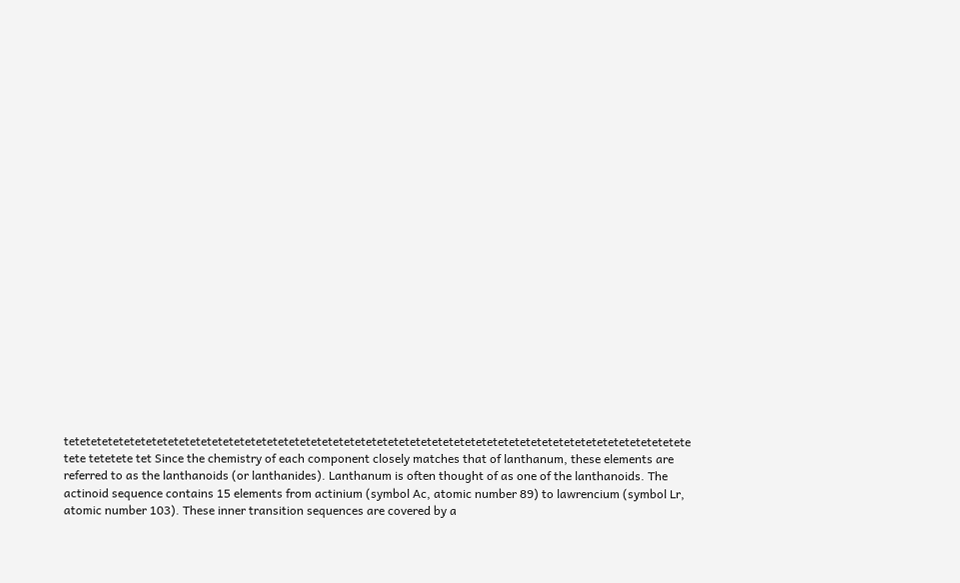tetetetetetetetetetetetetetetetetetetetetetetetetetetetetetetetetetetetetetetetetetetetetetetetetetetetetetetetete tete tetetete tet Since the chemistry of each component closely matches that of lanthanum, these elements are referred to as the lanthanoids (or lanthanides). Lanthanum is often thought of as one of the lanthanoids. The actinoid sequence contains 15 elements from actinium (symbol Ac, atomic number 89) to lawrencium (symbol Lr, atomic number 103). These inner transition sequences are covered by a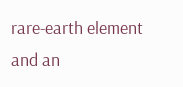rare-earth element and an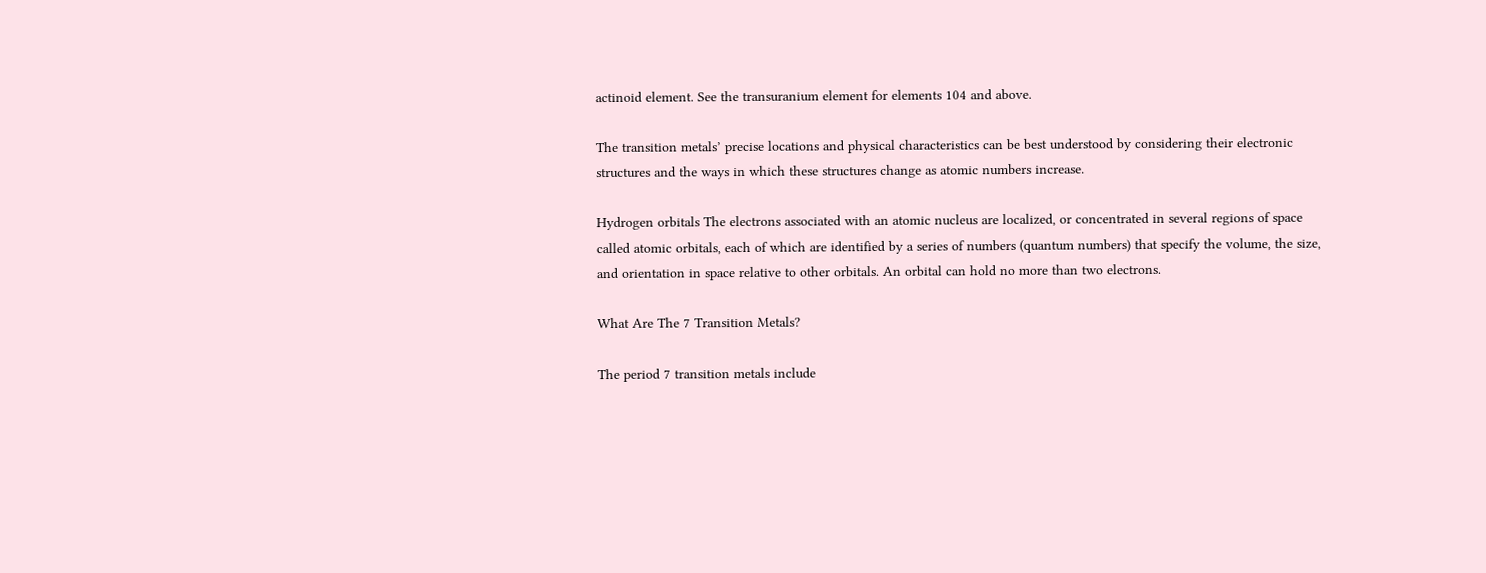actinoid element. See the transuranium element for elements 104 and above.

The transition metals’ precise locations and physical characteristics can be best understood by considering their electronic structures and the ways in which these structures change as atomic numbers increase.

Hydrogen orbitals The electrons associated with an atomic nucleus are localized, or concentrated in several regions of space called atomic orbitals, each of which are identified by a series of numbers (quantum numbers) that specify the volume, the size, and orientation in space relative to other orbitals. An orbital can hold no more than two electrons.

What Are The 7 Transition Metals?

The period 7 transition metals include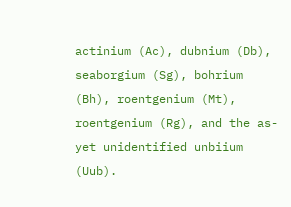actinium (Ac), dubnium (Db), seaborgium (Sg), bohrium (Bh), roentgenium (Mt), roentgenium (Rg), and the as-yet unidentified unbiium (Uub).